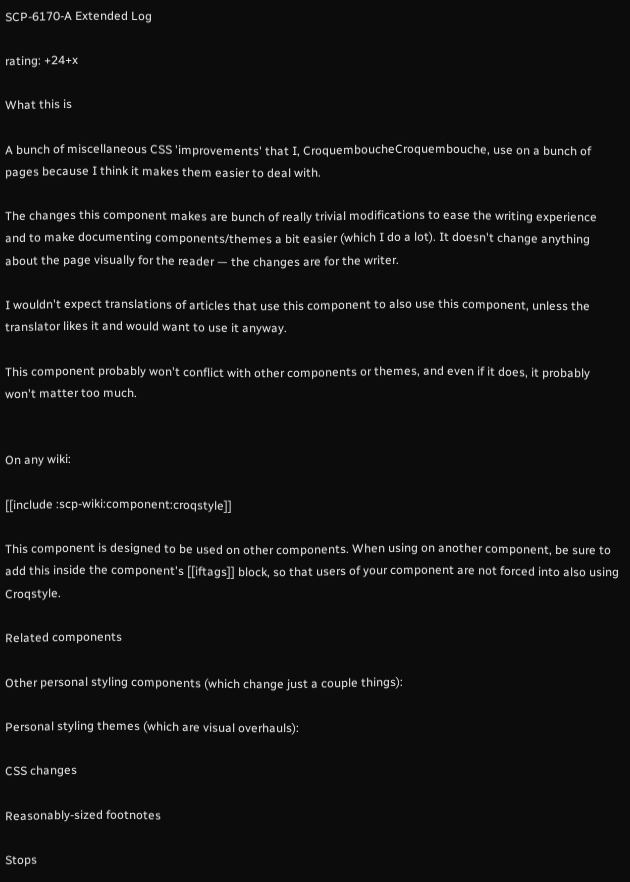SCP-6170-A Extended Log

rating: +24+x

What this is

A bunch of miscellaneous CSS 'improvements' that I, CroquemboucheCroquembouche, use on a bunch of pages because I think it makes them easier to deal with.

The changes this component makes are bunch of really trivial modifications to ease the writing experience and to make documenting components/themes a bit easier (which I do a lot). It doesn't change anything about the page visually for the reader — the changes are for the writer.

I wouldn't expect translations of articles that use this component to also use this component, unless the translator likes it and would want to use it anyway.

This component probably won't conflict with other components or themes, and even if it does, it probably won't matter too much.


On any wiki:

[[include :scp-wiki:component:croqstyle]]

This component is designed to be used on other components. When using on another component, be sure to add this inside the component's [[iftags]] block, so that users of your component are not forced into also using Croqstyle.

Related components

Other personal styling components (which change just a couple things):

Personal styling themes (which are visual overhauls):

CSS changes

Reasonably-sized footnotes

Stops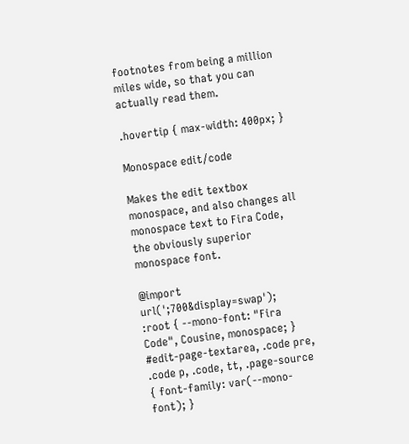footnotes from being a million miles wide, so that you can actually read them.

.hovertip { max-width: 400px; }

Monospace edit/code

Makes the edit textbox monospace, and also changes all monospace text to Fira Code, the obviously superior monospace font.

@import url(';700&display=swap');
:root { --mono-font: "Fira Code", Cousine, monospace; }
#edit-page-textarea, .code pre, .code p, .code, tt, .page-source { font-family: var(--mono-font); }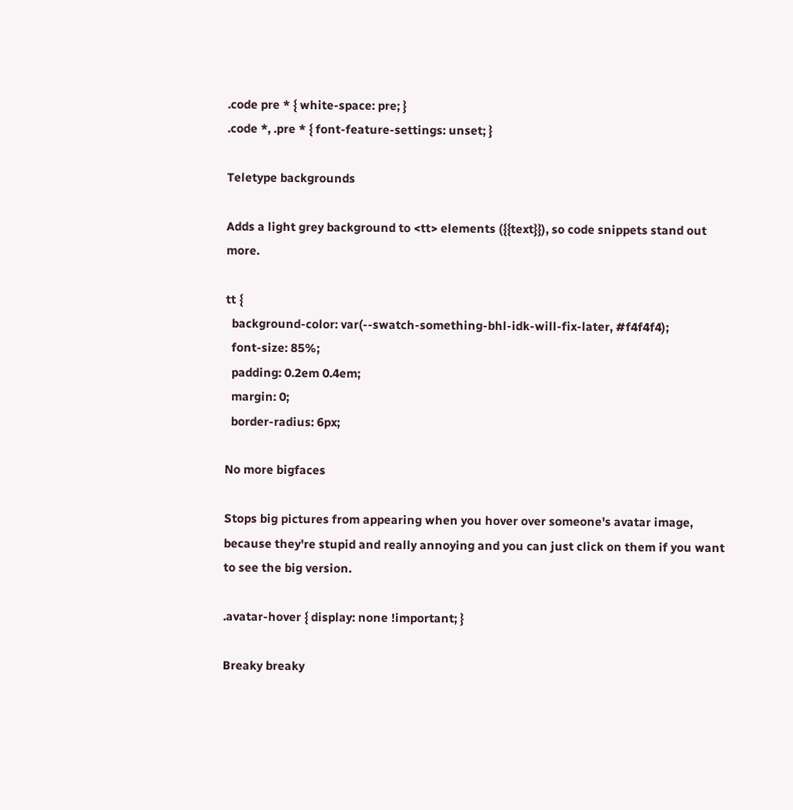.code pre * { white-space: pre; }
.code *, .pre * { font-feature-settings: unset; }

Teletype backgrounds

Adds a light grey background to <tt> elements ({{text}}), so code snippets stand out more.

tt {
  background-color: var(--swatch-something-bhl-idk-will-fix-later, #f4f4f4);
  font-size: 85%;
  padding: 0.2em 0.4em;
  margin: 0;
  border-radius: 6px;

No more bigfaces

Stops big pictures from appearing when you hover over someone's avatar image, because they're stupid and really annoying and you can just click on them if you want to see the big version.

.avatar-hover { display: none !important; }

Breaky breaky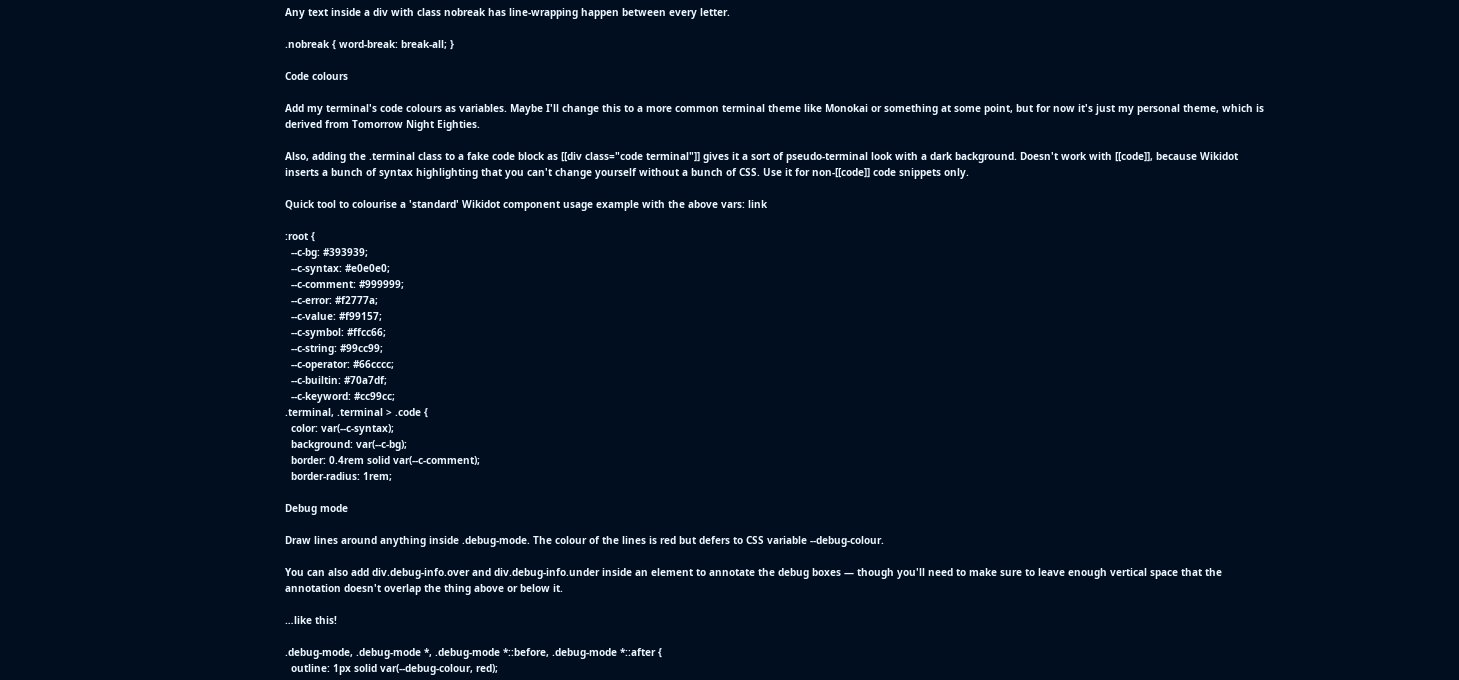Any text inside a div with class nobreak has line-wrapping happen between every letter.

.nobreak { word-break: break-all; }

Code colours

Add my terminal's code colours as variables. Maybe I'll change this to a more common terminal theme like Monokai or something at some point, but for now it's just my personal theme, which is derived from Tomorrow Night Eighties.

Also, adding the .terminal class to a fake code block as [[div class="code terminal"]] gives it a sort of pseudo-terminal look with a dark background. Doesn't work with [[code]], because Wikidot inserts a bunch of syntax highlighting that you can't change yourself without a bunch of CSS. Use it for non-[[code]] code snippets only.

Quick tool to colourise a 'standard' Wikidot component usage example with the above vars: link

:root {
  --c-bg: #393939;
  --c-syntax: #e0e0e0;
  --c-comment: #999999;
  --c-error: #f2777a;
  --c-value: #f99157;
  --c-symbol: #ffcc66;
  --c-string: #99cc99;
  --c-operator: #66cccc;
  --c-builtin: #70a7df;
  --c-keyword: #cc99cc;
.terminal, .terminal > .code {
  color: var(--c-syntax);
  background: var(--c-bg);
  border: 0.4rem solid var(--c-comment);
  border-radius: 1rem;

Debug mode

Draw lines around anything inside .debug-mode. The colour of the lines is red but defers to CSS variable --debug-colour.

You can also add div.debug-info.over and div.debug-info.under inside an element to annotate the debug boxes — though you'll need to make sure to leave enough vertical space that the annotation doesn't overlap the thing above or below it.

…like this!

.debug-mode, .debug-mode *, .debug-mode *::before, .debug-mode *::after {
  outline: 1px solid var(--debug-colour, red);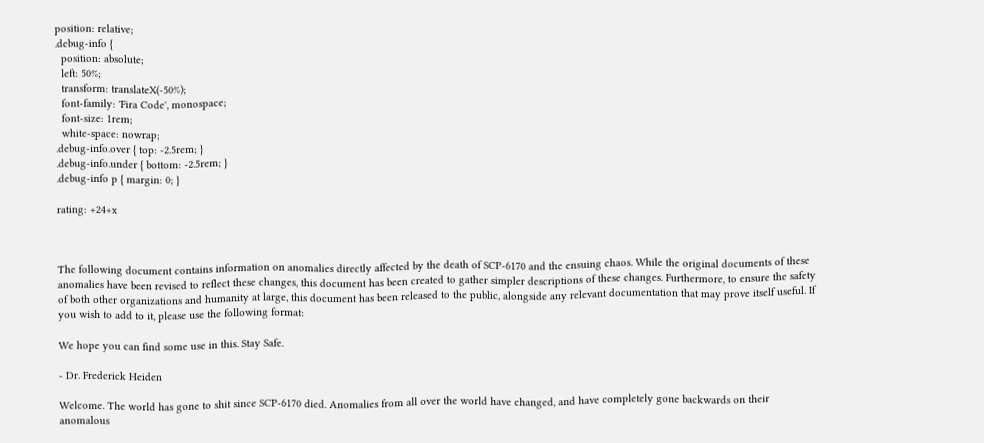position: relative;
.debug-info {
  position: absolute;
  left: 50%;
  transform: translateX(-50%);
  font-family: 'Fira Code', monospace;
  font-size: 1rem;
  white-space: nowrap;
.debug-info.over { top: -2.5rem; }
.debug-info.under { bottom: -2.5rem; }
.debug-info p { margin: 0; }

rating: +24+x



The following document contains information on anomalies directly affected by the death of SCP-6170 and the ensuing chaos. While the original documents of these anomalies have been revised to reflect these changes, this document has been created to gather simpler descriptions of these changes. Furthermore, to ensure the safety of both other organizations and humanity at large, this document has been released to the public, alongside any relevant documentation that may prove itself useful. If you wish to add to it, please use the following format:

We hope you can find some use in this. Stay Safe.

- Dr. Frederick Heiden

Welcome. The world has gone to shit since SCP-6170 died. Anomalies from all over the world have changed, and have completely gone backwards on their anomalous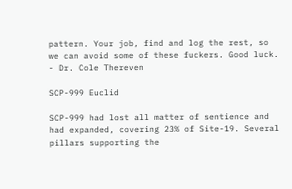pattern. Your job, find and log the rest, so we can avoid some of these fuckers. Good luck. - Dr. Cole Thereven

SCP-999 Euclid

SCP-999 had lost all matter of sentience and had expanded, covering 23% of Site-19. Several pillars supporting the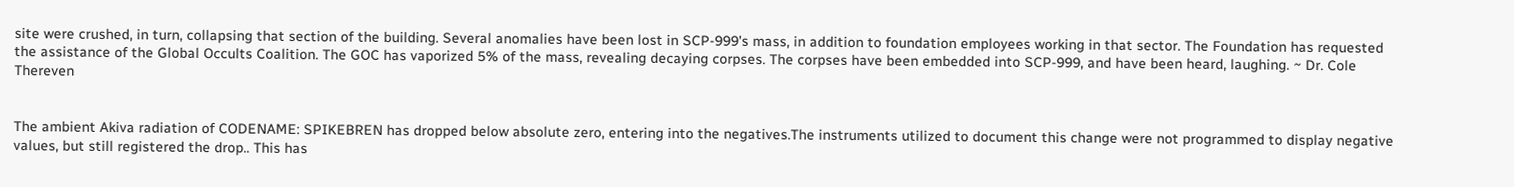site were crushed, in turn, collapsing that section of the building. Several anomalies have been lost in SCP-999's mass, in addition to foundation employees working in that sector. The Foundation has requested the assistance of the Global Occults Coalition. The GOC has vaporized 5% of the mass, revealing decaying corpses. The corpses have been embedded into SCP-999, and have been heard, laughing. ~ Dr. Cole Thereven


The ambient Akiva radiation of CODENAME: SPIKEBREN has dropped below absolute zero, entering into the negatives.The instruments utilized to document this change were not programmed to display negative values, but still registered the drop.. This has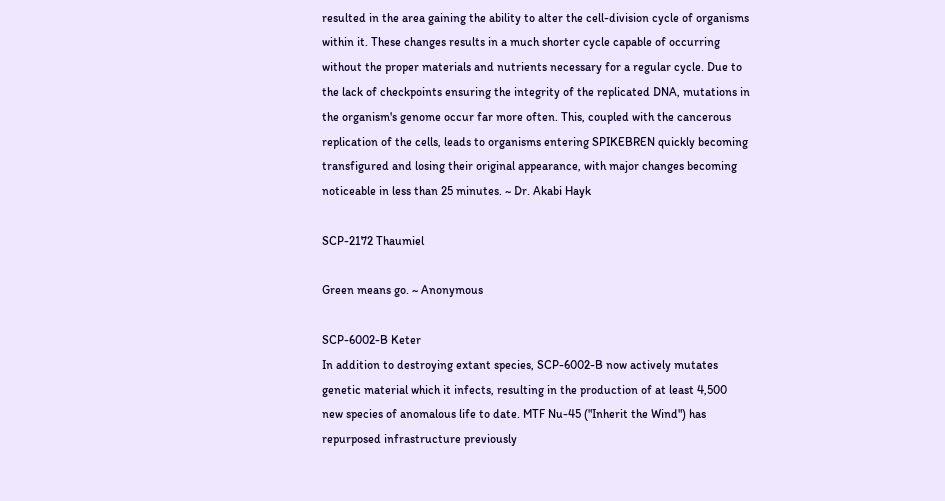resulted in the area gaining the ability to alter the cell-division cycle of organisms within it. These changes results in a much shorter cycle capable of occurring without the proper materials and nutrients necessary for a regular cycle. Due to the lack of checkpoints ensuring the integrity of the replicated DNA, mutations in the organism's genome occur far more often. This, coupled with the cancerous replication of the cells, leads to organisms entering SPIKEBREN quickly becoming transfigured and losing their original appearance, with major changes becoming noticeable in less than 25 minutes. ~ Dr. Akabi Hayk

SCP-2172 Thaumiel

Green means go. ~ Anonymous

SCP-6002-B Keter
In addition to destroying extant species, SCP-6002-B now actively mutates genetic material which it infects, resulting in the production of at least 4,500 new species of anomalous life to date. MTF Nu-45 ("Inherit the Wind") has repurposed infrastructure previously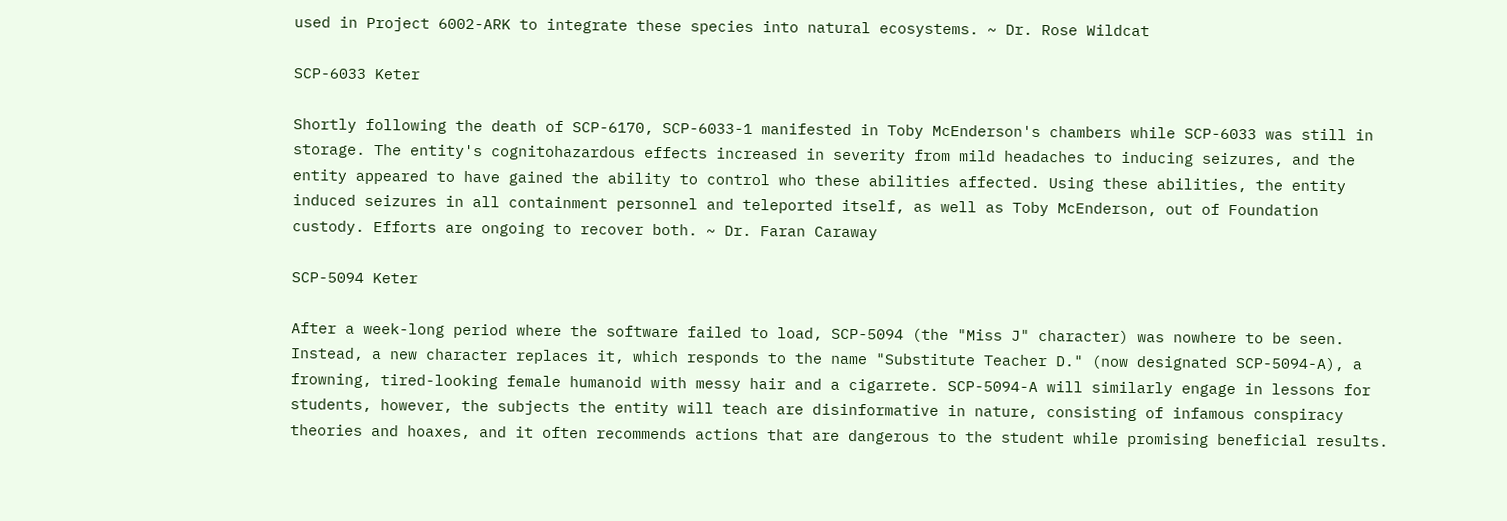used in Project 6002-ARK to integrate these species into natural ecosystems. ~ Dr. Rose Wildcat

SCP-6033 Keter

Shortly following the death of SCP-6170, SCP-6033-1 manifested in Toby McEnderson's chambers while SCP-6033 was still in storage. The entity's cognitohazardous effects increased in severity from mild headaches to inducing seizures, and the entity appeared to have gained the ability to control who these abilities affected. Using these abilities, the entity induced seizures in all containment personnel and teleported itself, as well as Toby McEnderson, out of Foundation custody. Efforts are ongoing to recover both. ~ Dr. Faran Caraway

SCP-5094 Keter

After a week-long period where the software failed to load, SCP-5094 (the "Miss J" character) was nowhere to be seen. Instead, a new character replaces it, which responds to the name "Substitute Teacher D." (now designated SCP-5094-A), a frowning, tired-looking female humanoid with messy hair and a cigarrete. SCP-5094-A will similarly engage in lessons for students, however, the subjects the entity will teach are disinformative in nature, consisting of infamous conspiracy theories and hoaxes, and it often recommends actions that are dangerous to the student while promising beneficial results.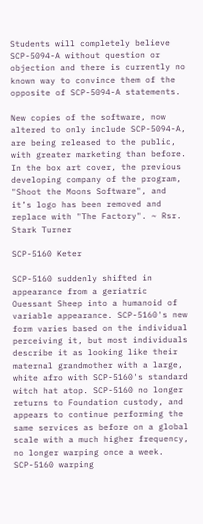Students will completely believe SCP-5094-A without question or objection and there is currently no known way to convince them of the opposite of SCP-5094-A statements.

New copies of the software, now altered to only include SCP-5094-A, are being released to the public, with greater marketing than before. In the box art cover, the previous developing company of the program, "Shoot the Moons Software", and it’s logo has been removed and replace with "The Factory". ~ Rsr. Stark Turner

SCP-5160 Keter

SCP-5160 suddenly shifted in appearance from a geriatric Ouessant Sheep into a humanoid of variable appearance. SCP-5160's new form varies based on the individual perceiving it, but most individuals describe it as looking like their maternal grandmother with a large, white afro with SCP-5160's standard witch hat atop. SCP-5160 no longer returns to Foundation custody, and appears to continue performing the same services as before on a global scale with a much higher frequency, no longer warping once a week. SCP-5160 warping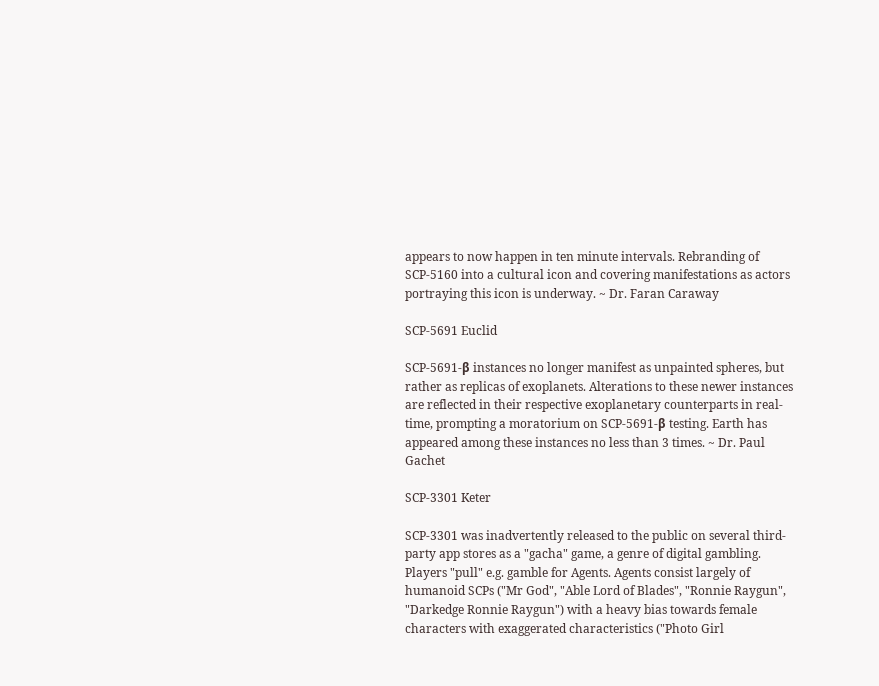appears to now happen in ten minute intervals. Rebranding of SCP-5160 into a cultural icon and covering manifestations as actors portraying this icon is underway. ~ Dr. Faran Caraway

SCP-5691 Euclid

SCP-5691-β instances no longer manifest as unpainted spheres, but rather as replicas of exoplanets. Alterations to these newer instances are reflected in their respective exoplanetary counterparts in real-time, prompting a moratorium on SCP-5691-β testing. Earth has appeared among these instances no less than 3 times. ~ Dr. Paul Gachet

SCP-3301 Keter

SCP-3301 was inadvertently released to the public on several third-party app stores as a "gacha" game, a genre of digital gambling. Players "pull" e.g. gamble for Agents. Agents consist largely of humanoid SCPs ("Mr God", "Able Lord of Blades", "Ronnie Raygun", "Darkedge Ronnie Raygun") with a heavy bias towards female characters with exaggerated characteristics ("Photo Girl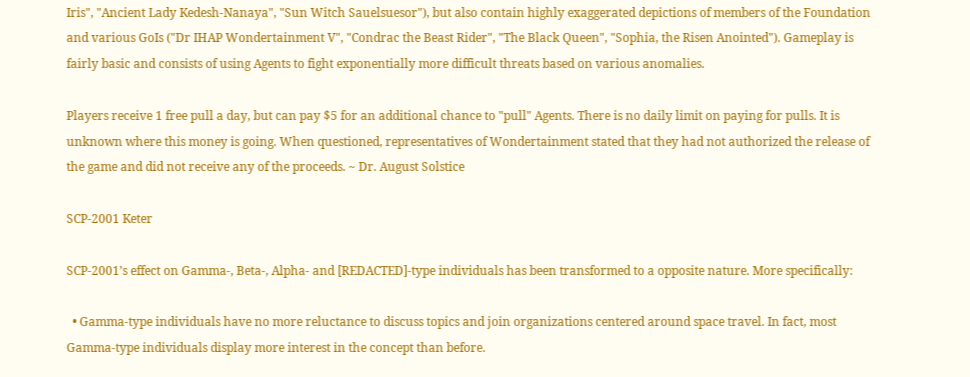Iris", "Ancient Lady Kedesh-Nanaya", "Sun Witch Sauelsuesor"), but also contain highly exaggerated depictions of members of the Foundation and various GoIs ("Dr IHAP Wondertainment V", "Condrac the Beast Rider", "The Black Queen", "Sophia, the Risen Anointed"). Gameplay is fairly basic and consists of using Agents to fight exponentially more difficult threats based on various anomalies.

Players receive 1 free pull a day, but can pay $5 for an additional chance to "pull" Agents. There is no daily limit on paying for pulls. It is unknown where this money is going. When questioned, representatives of Wondertainment stated that they had not authorized the release of the game and did not receive any of the proceeds. ~ Dr. August Solstice

SCP-2001 Keter

SCP-2001’s effect on Gamma-, Beta-, Alpha- and [REDACTED]-type individuals has been transformed to a opposite nature. More specifically:

  • Gamma-type individuals have no more reluctance to discuss topics and join organizations centered around space travel. In fact, most Gamma-type individuals display more interest in the concept than before.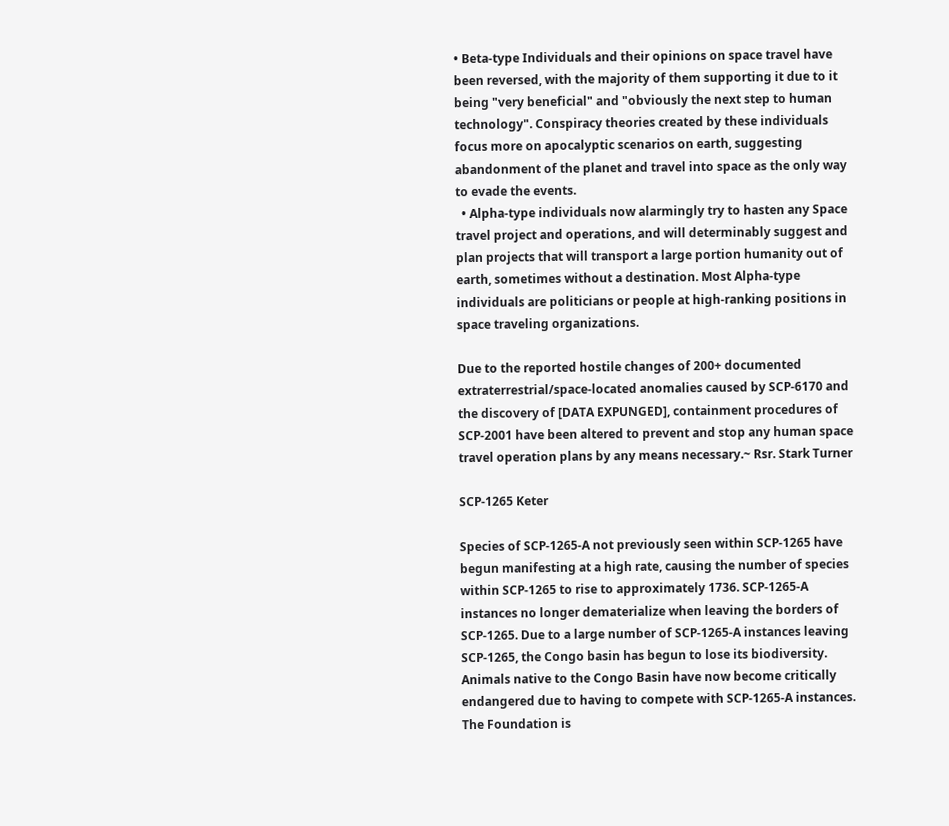• Beta-type Individuals and their opinions on space travel have been reversed, with the majority of them supporting it due to it being "very beneficial" and "obviously the next step to human technology". Conspiracy theories created by these individuals focus more on apocalyptic scenarios on earth, suggesting abandonment of the planet and travel into space as the only way to evade the events.
  • Alpha-type individuals now alarmingly try to hasten any Space travel project and operations, and will determinably suggest and plan projects that will transport a large portion humanity out of earth, sometimes without a destination. Most Alpha-type individuals are politicians or people at high-ranking positions in space traveling organizations.

Due to the reported hostile changes of 200+ documented extraterrestrial/space-located anomalies caused by SCP-6170 and the discovery of [DATA EXPUNGED], containment procedures of SCP-2001 have been altered to prevent and stop any human space travel operation plans by any means necessary.~ Rsr. Stark Turner

SCP-1265 Keter

Species of SCP-1265-A not previously seen within SCP-1265 have begun manifesting at a high rate, causing the number of species within SCP-1265 to rise to approximately 1736. SCP-1265-A instances no longer dematerialize when leaving the borders of SCP-1265. Due to a large number of SCP-1265-A instances leaving SCP-1265, the Congo basin has begun to lose its biodiversity. Animals native to the Congo Basin have now become critically endangered due to having to compete with SCP-1265-A instances. The Foundation is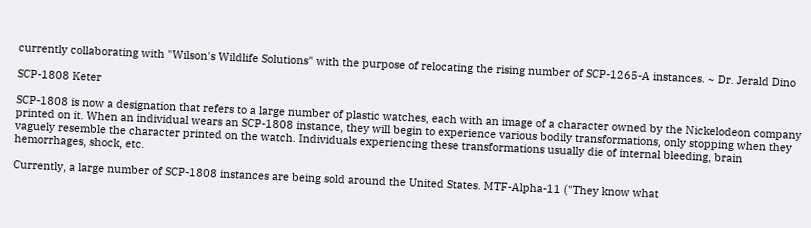currently collaborating with "Wilson's Wildlife Solutions" with the purpose of relocating the rising number of SCP-1265-A instances. ~ Dr. Jerald Dino

SCP-1808 Keter

SCP-1808 is now a designation that refers to a large number of plastic watches, each with an image of a character owned by the Nickelodeon company printed on it. When an individual wears an SCP-1808 instance, they will begin to experience various bodily transformations, only stopping when they vaguely resemble the character printed on the watch. Individuals experiencing these transformations usually die of internal bleeding, brain hemorrhages, shock, etc.

Currently, a large number of SCP-1808 instances are being sold around the United States. MTF-Alpha-11 ("They know what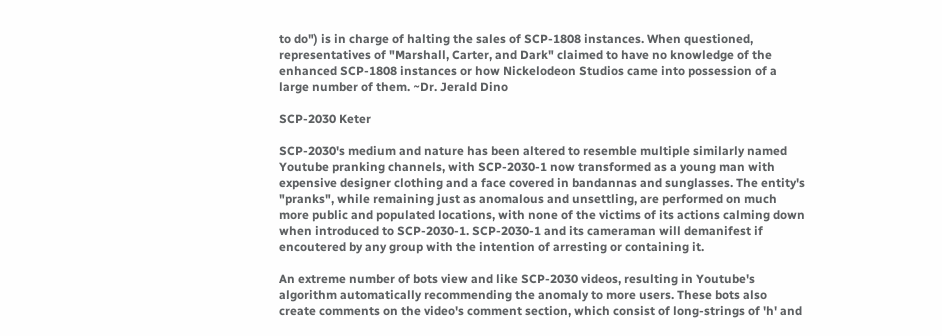to do") is in charge of halting the sales of SCP-1808 instances. When questioned, representatives of "Marshall, Carter, and Dark" claimed to have no knowledge of the enhanced SCP-1808 instances or how Nickelodeon Studios came into possession of a large number of them. ~Dr. Jerald Dino

SCP-2030 Keter

SCP-2030's medium and nature has been altered to resemble multiple similarly named Youtube pranking channels, with SCP-2030-1 now transformed as a young man with expensive designer clothing and a face covered in bandannas and sunglasses. The entity's "pranks", while remaining just as anomalous and unsettling, are performed on much more public and populated locations, with none of the victims of its actions calming down when introduced to SCP-2030-1. SCP-2030-1 and its cameraman will demanifest if encoutered by any group with the intention of arresting or containing it.

An extreme number of bots view and like SCP-2030 videos, resulting in Youtube's algorithm automatically recommending the anomaly to more users. These bots also create comments on the video's comment section, which consist of long-strings of 'h' and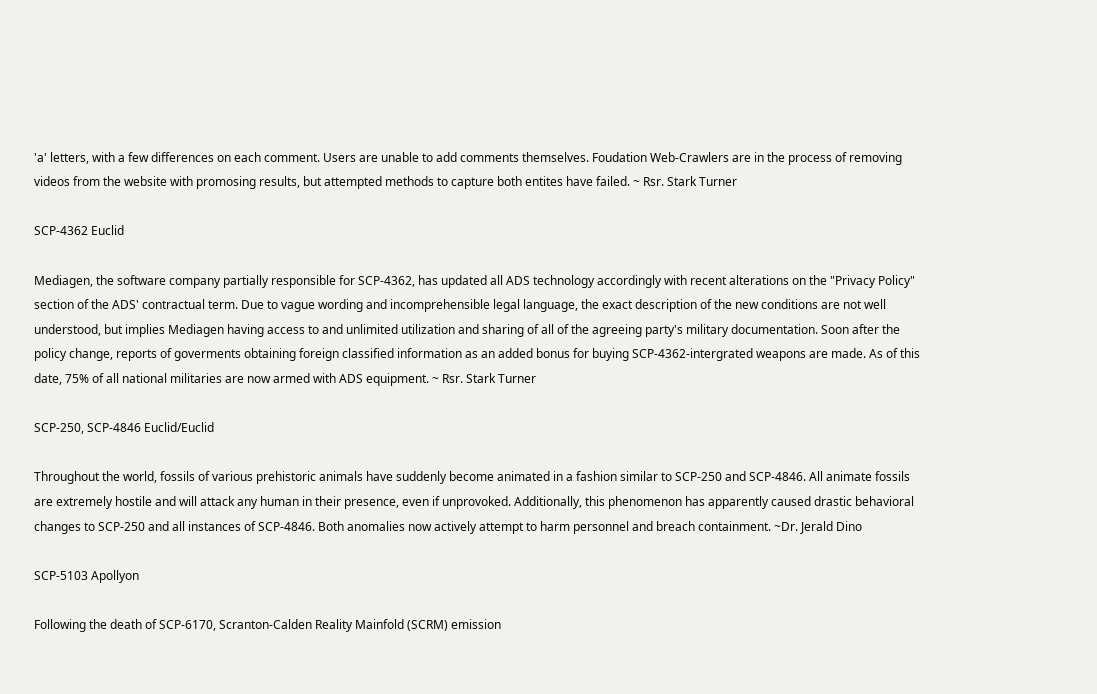'a' letters, with a few differences on each comment. Users are unable to add comments themselves. Foudation Web-Crawlers are in the process of removing videos from the website with promosing results, but attempted methods to capture both entites have failed. ~ Rsr. Stark Turner

SCP-4362 Euclid

Mediagen, the software company partially responsible for SCP-4362, has updated all ADS technology accordingly with recent alterations on the "Privacy Policy" section of the ADS' contractual term. Due to vague wording and incomprehensible legal language, the exact description of the new conditions are not well understood, but implies Mediagen having access to and unlimited utilization and sharing of all of the agreeing party's military documentation. Soon after the policy change, reports of goverments obtaining foreign classified information as an added bonus for buying SCP-4362-intergrated weapons are made. As of this date, 75% of all national militaries are now armed with ADS equipment. ~ Rsr. Stark Turner

SCP-250, SCP-4846 Euclid/Euclid

Throughout the world, fossils of various prehistoric animals have suddenly become animated in a fashion similar to SCP-250 and SCP-4846. All animate fossils are extremely hostile and will attack any human in their presence, even if unprovoked. Additionally, this phenomenon has apparently caused drastic behavioral changes to SCP-250 and all instances of SCP-4846. Both anomalies now actively attempt to harm personnel and breach containment. ~Dr. Jerald Dino

SCP-5103 Apollyon

Following the death of SCP-6170, Scranton-Calden Reality Mainfold (SCRM) emission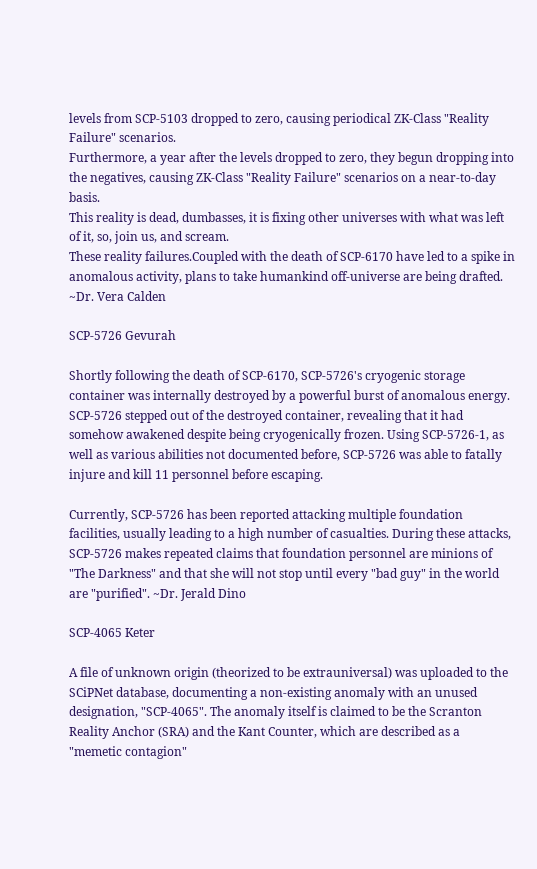levels from SCP-5103 dropped to zero, causing periodical ZK-Class "Reality Failure" scenarios.
Furthermore, a year after the levels dropped to zero, they begun dropping into the negatives, causing ZK-Class "Reality Failure" scenarios on a near-to-day basis.
This reality is dead, dumbasses, it is fixing other universes with what was left of it, so, join us, and scream.
These reality failures.Coupled with the death of SCP-6170 have led to a spike in anomalous activity, plans to take humankind off-universe are being drafted. ~Dr. Vera Calden

SCP-5726 Gevurah

Shortly following the death of SCP-6170, SCP-5726's cryogenic storage container was internally destroyed by a powerful burst of anomalous energy. SCP-5726 stepped out of the destroyed container, revealing that it had somehow awakened despite being cryogenically frozen. Using SCP-5726-1, as well as various abilities not documented before, SCP-5726 was able to fatally injure and kill 11 personnel before escaping.

Currently, SCP-5726 has been reported attacking multiple foundation facilities, usually leading to a high number of casualties. During these attacks, SCP-5726 makes repeated claims that foundation personnel are minions of "The Darkness" and that she will not stop until every "bad guy" in the world are "purified". ~Dr. Jerald Dino

SCP-4065 Keter

A file of unknown origin (theorized to be extrauniversal) was uploaded to the SCiPNet database, documenting a non-existing anomaly with an unused designation, "SCP-4065". The anomaly itself is claimed to be the Scranton Reality Anchor (SRA) and the Kant Counter, which are described as a "memetic contagion"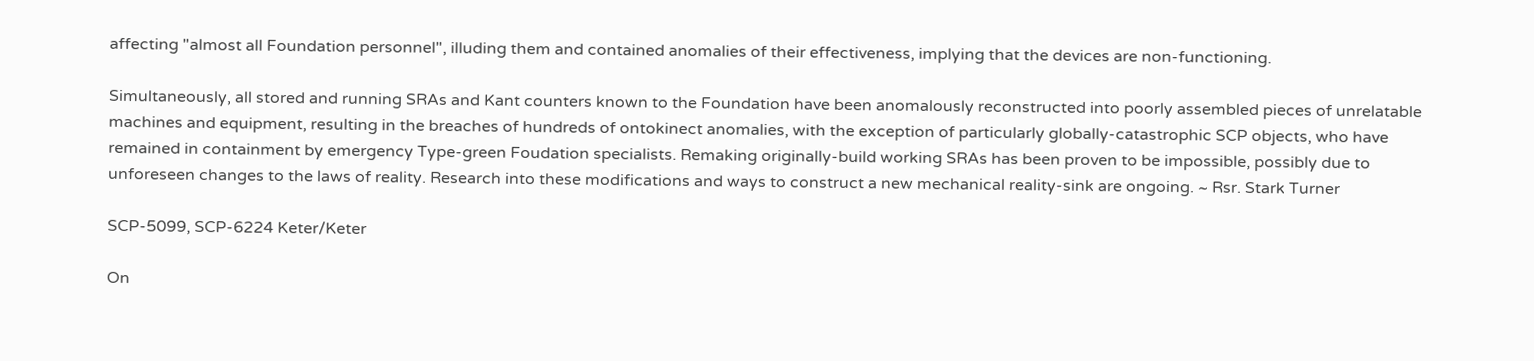affecting "almost all Foundation personnel", illuding them and contained anomalies of their effectiveness, implying that the devices are non-functioning.

Simultaneously, all stored and running SRAs and Kant counters known to the Foundation have been anomalously reconstructed into poorly assembled pieces of unrelatable machines and equipment, resulting in the breaches of hundreds of ontokinect anomalies, with the exception of particularly globally-catastrophic SCP objects, who have remained in containment by emergency Type-green Foudation specialists. Remaking originally-build working SRAs has been proven to be impossible, possibly due to unforeseen changes to the laws of reality. Research into these modifications and ways to construct a new mechanical reality-sink are ongoing. ~ Rsr. Stark Turner

SCP-5099, SCP-6224 Keter/Keter

On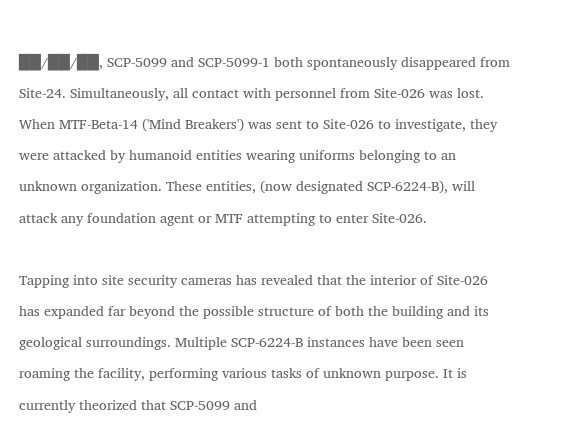██/██/██, SCP-5099 and SCP-5099-1 both spontaneously disappeared from Site-24. Simultaneously, all contact with personnel from Site-026 was lost. When MTF-Beta-14 ('Mind Breakers') was sent to Site-026 to investigate, they were attacked by humanoid entities wearing uniforms belonging to an unknown organization. These entities, (now designated SCP-6224-B), will attack any foundation agent or MTF attempting to enter Site-026.

Tapping into site security cameras has revealed that the interior of Site-026 has expanded far beyond the possible structure of both the building and its geological surroundings. Multiple SCP-6224-B instances have been seen roaming the facility, performing various tasks of unknown purpose. It is currently theorized that SCP-5099 and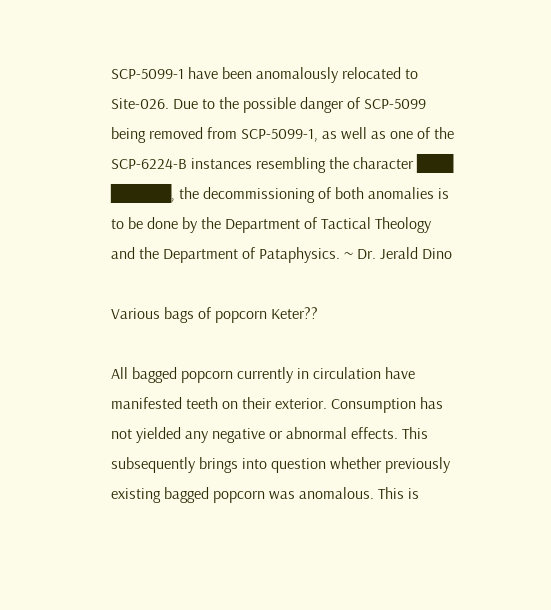SCP-5099-1 have been anomalously relocated to Site-026. Due to the possible danger of SCP-5099 being removed from SCP-5099-1, as well as one of the SCP-6224-B instances resembling the character ███ █████, the decommissioning of both anomalies is to be done by the Department of Tactical Theology and the Department of Pataphysics. ~ Dr. Jerald Dino

Various bags of popcorn Keter??

All bagged popcorn currently in circulation have manifested teeth on their exterior. Consumption has not yielded any negative or abnormal effects. This subsequently brings into question whether previously existing bagged popcorn was anomalous. This is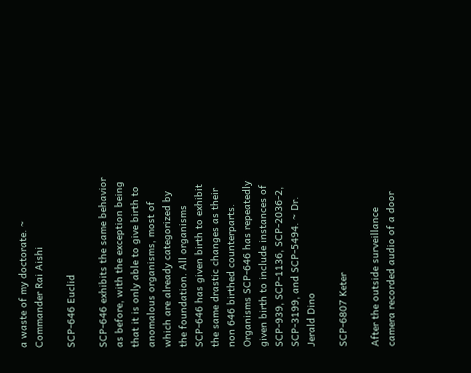a waste of my doctorate. ~ Commander Rai Aishi

SCP-646 Euclid

SCP-646 exhibits the same behavior as before, with the exception being that it is only able to give birth to anomalous organisms, most of which are already categorized by the foundation. All organisms SCP-646 has given birth to exhibit the same drastic changes as their non 646 birthed counterparts. Organisms SCP-646 has repeatedly given birth to include instances of SCP-939, SCP-1136, SCP-2036-2, SCP-3199, and SCP-5494. ~ Dr. Jerald Dino

SCP-6807 Keter

After the outside surveillance camera recorded audio of a door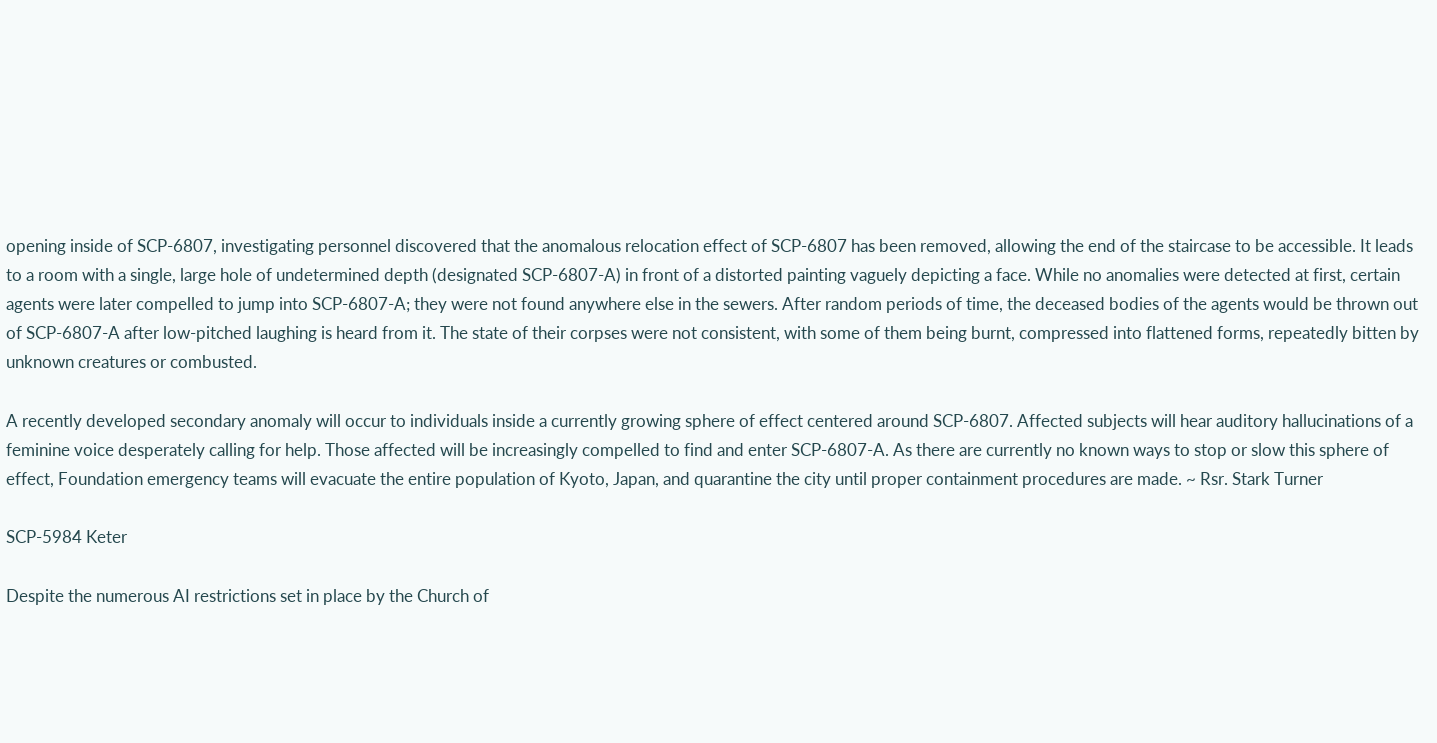opening inside of SCP-6807, investigating personnel discovered that the anomalous relocation effect of SCP-6807 has been removed, allowing the end of the staircase to be accessible. It leads to a room with a single, large hole of undetermined depth (designated SCP-6807-A) in front of a distorted painting vaguely depicting a face. While no anomalies were detected at first, certain agents were later compelled to jump into SCP-6807-A; they were not found anywhere else in the sewers. After random periods of time, the deceased bodies of the agents would be thrown out of SCP-6807-A after low-pitched laughing is heard from it. The state of their corpses were not consistent, with some of them being burnt, compressed into flattened forms, repeatedly bitten by unknown creatures or combusted.

A recently developed secondary anomaly will occur to individuals inside a currently growing sphere of effect centered around SCP-6807. Affected subjects will hear auditory hallucinations of a feminine voice desperately calling for help. Those affected will be increasingly compelled to find and enter SCP-6807-A. As there are currently no known ways to stop or slow this sphere of effect, Foundation emergency teams will evacuate the entire population of Kyoto, Japan, and quarantine the city until proper containment procedures are made. ~ Rsr. Stark Turner

SCP-5984 Keter

Despite the numerous AI restrictions set in place by the Church of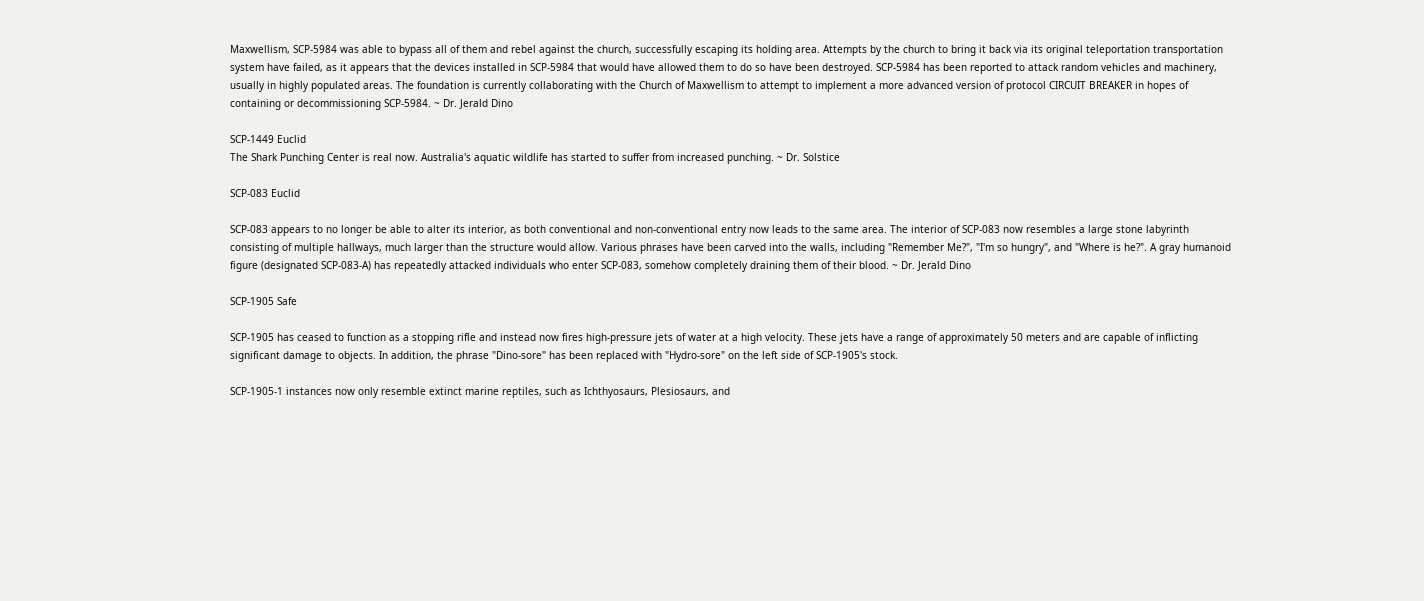Maxwellism, SCP-5984 was able to bypass all of them and rebel against the church, successfully escaping its holding area. Attempts by the church to bring it back via its original teleportation transportation system have failed, as it appears that the devices installed in SCP-5984 that would have allowed them to do so have been destroyed. SCP-5984 has been reported to attack random vehicles and machinery, usually in highly populated areas. The foundation is currently collaborating with the Church of Maxwellism to attempt to implement a more advanced version of protocol CIRCUIT BREAKER in hopes of containing or decommissioning SCP-5984. ~ Dr. Jerald Dino

SCP-1449 Euclid
The Shark Punching Center is real now. Australia's aquatic wildlife has started to suffer from increased punching. ~ Dr. Solstice

SCP-083 Euclid

SCP-083 appears to no longer be able to alter its interior, as both conventional and non-conventional entry now leads to the same area. The interior of SCP-083 now resembles a large stone labyrinth consisting of multiple hallways, much larger than the structure would allow. Various phrases have been carved into the walls, including "Remember Me?", "I'm so hungry", and "Where is he?". A gray humanoid figure (designated SCP-083-A) has repeatedly attacked individuals who enter SCP-083, somehow completely draining them of their blood. ~ Dr. Jerald Dino

SCP-1905 Safe

SCP-1905 has ceased to function as a stopping rifle and instead now fires high-pressure jets of water at a high velocity. These jets have a range of approximately 50 meters and are capable of inflicting significant damage to objects. In addition, the phrase "Dino-sore" has been replaced with "Hydro-sore" on the left side of SCP-1905's stock.

SCP-1905-1 instances now only resemble extinct marine reptiles, such as Ichthyosaurs, Plesiosaurs, and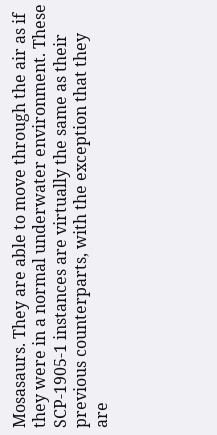Mosasaurs. They are able to move through the air as if they were in a normal underwater environment. These SCP-1905-1 instances are virtually the same as their previous counterparts, with the exception that they are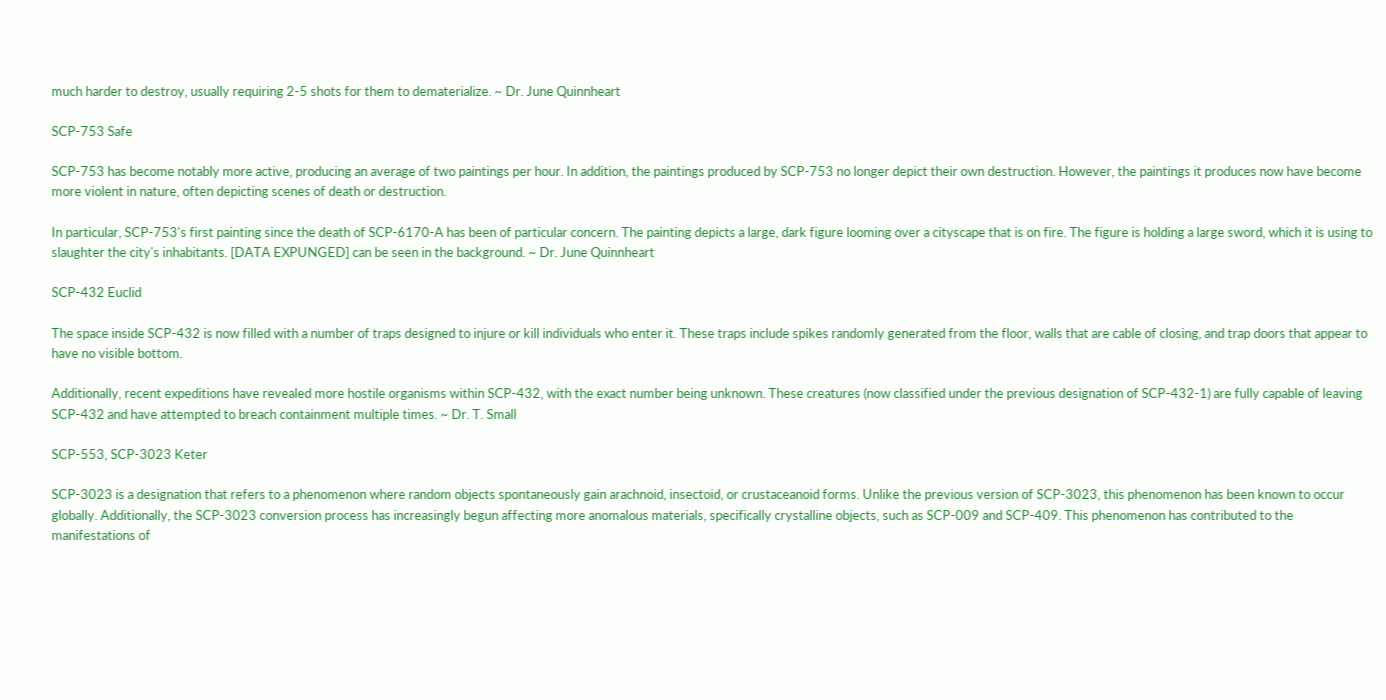much harder to destroy, usually requiring 2-5 shots for them to dematerialize. ~ Dr. June Quinnheart

SCP-753 Safe

SCP-753 has become notably more active, producing an average of two paintings per hour. In addition, the paintings produced by SCP-753 no longer depict their own destruction. However, the paintings it produces now have become more violent in nature, often depicting scenes of death or destruction.

In particular, SCP-753's first painting since the death of SCP-6170-A has been of particular concern. The painting depicts a large, dark figure looming over a cityscape that is on fire. The figure is holding a large sword, which it is using to slaughter the city's inhabitants. [DATA EXPUNGED] can be seen in the background. ~ Dr. June Quinnheart

SCP-432 Euclid

The space inside SCP-432 is now filled with a number of traps designed to injure or kill individuals who enter it. These traps include spikes randomly generated from the floor, walls that are cable of closing, and trap doors that appear to have no visible bottom.

Additionally, recent expeditions have revealed more hostile organisms within SCP-432, with the exact number being unknown. These creatures (now classified under the previous designation of SCP-432-1) are fully capable of leaving SCP-432 and have attempted to breach containment multiple times. ~ Dr. T. Small

SCP-553, SCP-3023 Keter

SCP-3023 is a designation that refers to a phenomenon where random objects spontaneously gain arachnoid, insectoid, or crustaceanoid forms. Unlike the previous version of SCP-3023, this phenomenon has been known to occur globally. Additionally, the SCP-3023 conversion process has increasingly begun affecting more anomalous materials, specifically crystalline objects, such as SCP-009 and SCP-409. This phenomenon has contributed to the manifestations of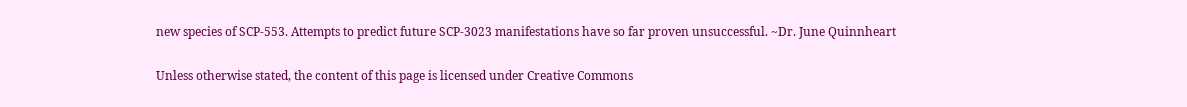new species of SCP-553. Attempts to predict future SCP-3023 manifestations have so far proven unsuccessful. ~Dr. June Quinnheart

Unless otherwise stated, the content of this page is licensed under Creative Commons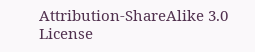Attribution-ShareAlike 3.0 License